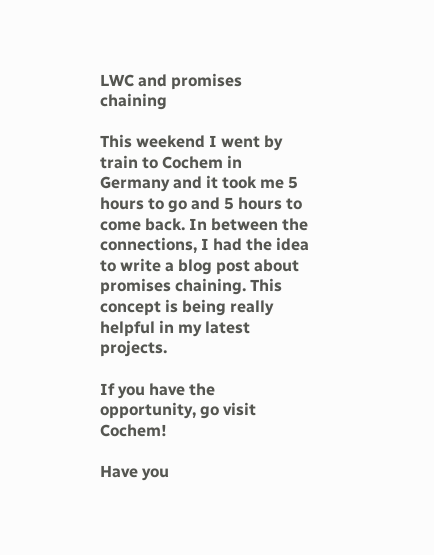LWC and promises chaining

This weekend I went by train to Cochem in Germany and it took me 5 hours to go and 5 hours to come back. In between the connections, I had the idea to write a blog post about promises chaining. This concept is being really helpful in my latest projects.

If you have the opportunity, go visit Cochem!

Have you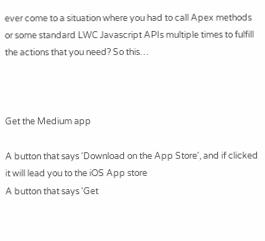ever come to a situation where you had to call Apex methods or some standard LWC Javascript APIs multiple times to fulfill the actions that you need? So this…



Get the Medium app

A button that says 'Download on the App Store', and if clicked it will lead you to the iOS App store
A button that says 'Get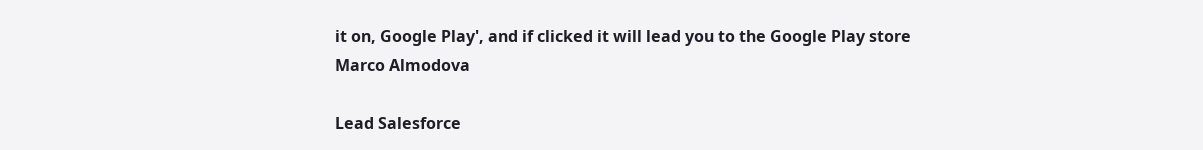it on, Google Play', and if clicked it will lead you to the Google Play store
Marco Almodova

Lead Salesforce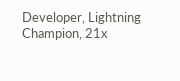Developer, Lightning Champion, 21x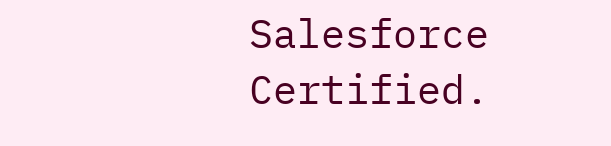Salesforce Certified.